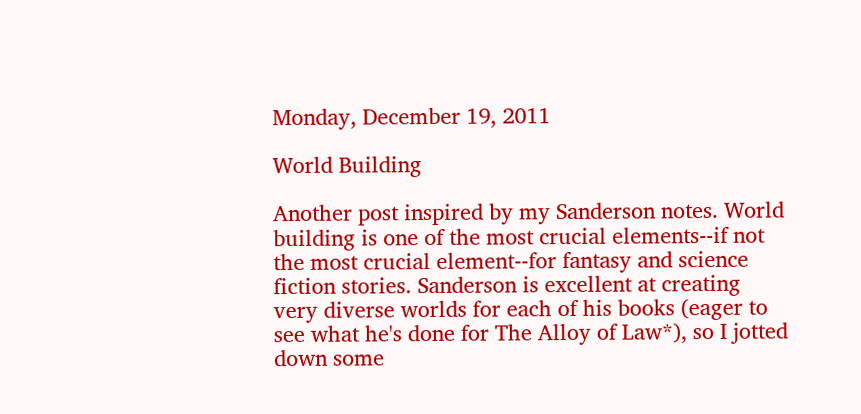Monday, December 19, 2011

World Building

Another post inspired by my Sanderson notes. World building is one of the most crucial elements--if not the most crucial element--for fantasy and science fiction stories. Sanderson is excellent at creating very diverse worlds for each of his books (eager to see what he's done for The Alloy of Law*), so I jotted down some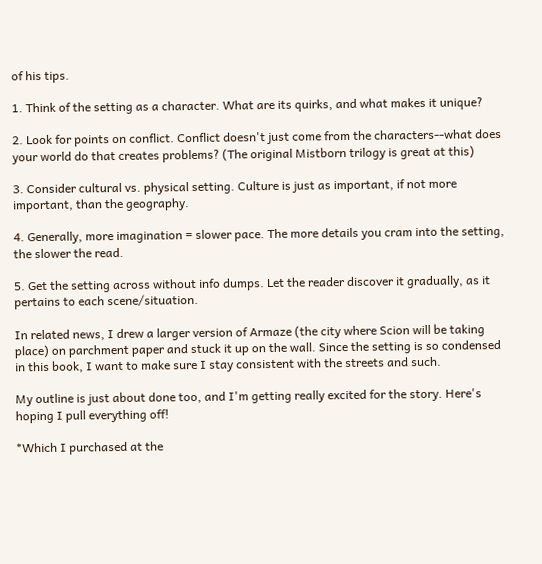of his tips.

1. Think of the setting as a character. What are its quirks, and what makes it unique?

2. Look for points on conflict. Conflict doesn't just come from the characters--what does your world do that creates problems? (The original Mistborn trilogy is great at this)

3. Consider cultural vs. physical setting. Culture is just as important, if not more important, than the geography.

4. Generally, more imagination = slower pace. The more details you cram into the setting, the slower the read.

5. Get the setting across without info dumps. Let the reader discover it gradually, as it pertains to each scene/situation.

In related news, I drew a larger version of Armaze (the city where Scion will be taking place) on parchment paper and stuck it up on the wall. Since the setting is so condensed in this book, I want to make sure I stay consistent with the streets and such.

My outline is just about done too, and I'm getting really excited for the story. Here's hoping I pull everything off!

*Which I purchased at the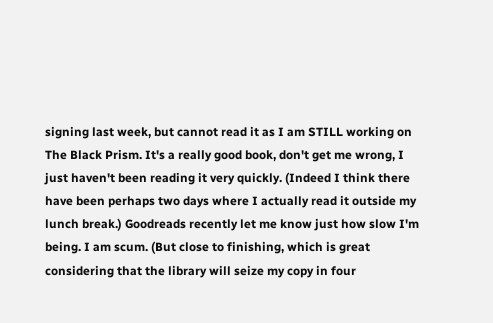signing last week, but cannot read it as I am STILL working on The Black Prism. It's a really good book, don't get me wrong, I just haven't been reading it very quickly. (Indeed I think there have been perhaps two days where I actually read it outside my lunch break.) Goodreads recently let me know just how slow I'm being. I am scum. (But close to finishing, which is great considering that the library will seize my copy in four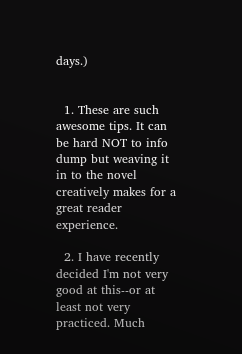days.)


  1. These are such awesome tips. It can be hard NOT to info dump but weaving it in to the novel creatively makes for a great reader experience.

  2. I have recently decided I'm not very good at this--or at least not very practiced. Much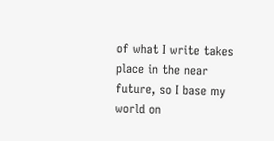of what I write takes place in the near future, so I base my world on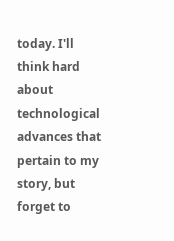today. I'll think hard about technological advances that pertain to my story, but forget to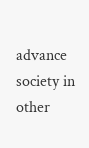advance society in other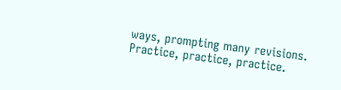ways, prompting many revisions. Practice, practice, practice.